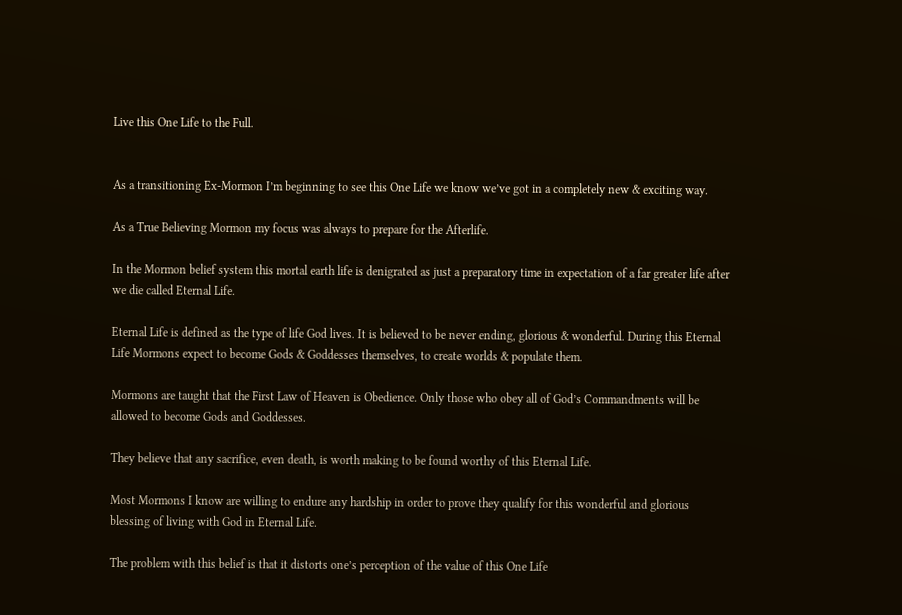Live this One Life to the Full.


As a transitioning Ex-Mormon I’m beginning to see this One Life we know we’ve got in a completely new & exciting way.

As a True Believing Mormon my focus was always to prepare for the Afterlife.

In the Mormon belief system this mortal earth life is denigrated as just a preparatory time in expectation of a far greater life after we die called Eternal Life.

Eternal Life is defined as the type of life God lives. It is believed to be never ending, glorious & wonderful. During this Eternal Life Mormons expect to become Gods & Goddesses themselves, to create worlds & populate them.

Mormons are taught that the First Law of Heaven is Obedience. Only those who obey all of God’s Commandments will be allowed to become Gods and Goddesses.

They believe that any sacrifice, even death, is worth making to be found worthy of this Eternal Life.

Most Mormons I know are willing to endure any hardship in order to prove they qualify for this wonderful and glorious blessing of living with God in Eternal Life.

The problem with this belief is that it distorts one’s perception of the value of this One Life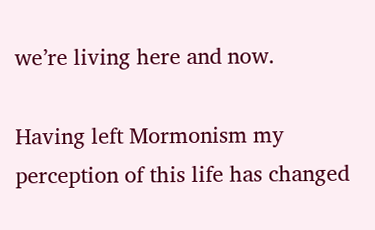we’re living here and now.

Having left Mormonism my perception of this life has changed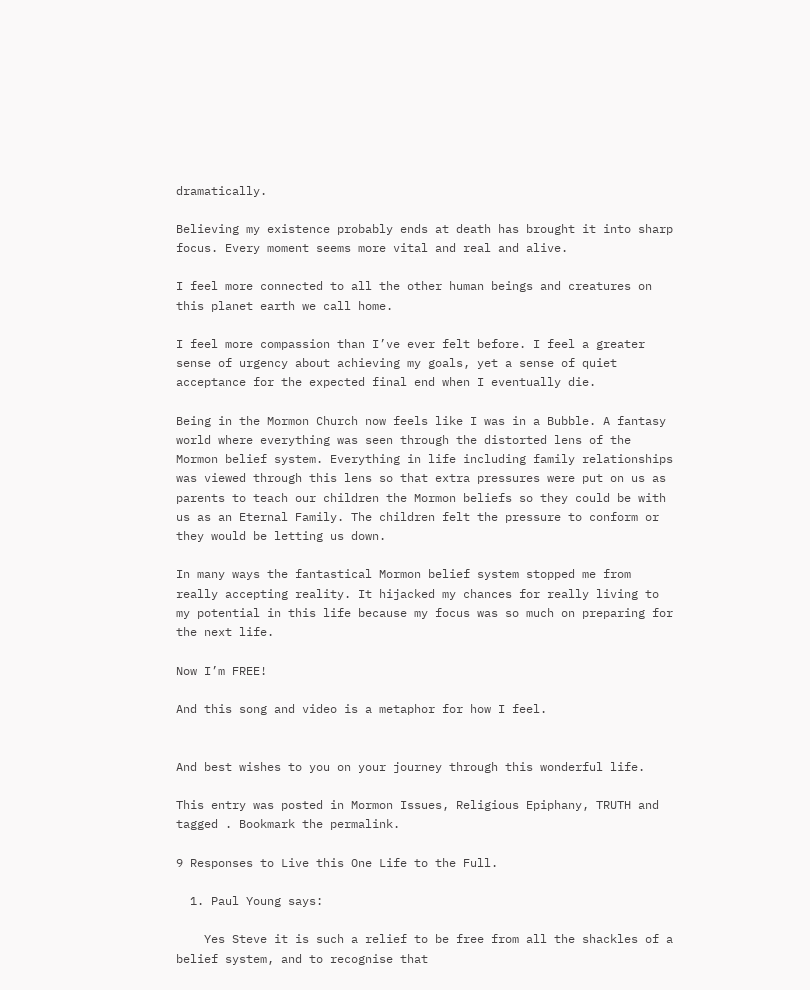dramatically.

Believing my existence probably ends at death has brought it into sharp focus. Every moment seems more vital and real and alive.

I feel more connected to all the other human beings and creatures on this planet earth we call home.

I feel more compassion than I’ve ever felt before. I feel a greater sense of urgency about achieving my goals, yet a sense of quiet acceptance for the expected final end when I eventually die.

Being in the Mormon Church now feels like I was in a Bubble. A fantasy world where everything was seen through the distorted lens of the Mormon belief system. Everything in life including family relationships was viewed through this lens so that extra pressures were put on us as parents to teach our children the Mormon beliefs so they could be with us as an Eternal Family. The children felt the pressure to conform or they would be letting us down.

In many ways the fantastical Mormon belief system stopped me from really accepting reality. It hijacked my chances for really living to my potential in this life because my focus was so much on preparing for the next life.

Now I’m FREE!

And this song and video is a metaphor for how I feel.


And best wishes to you on your journey through this wonderful life.

This entry was posted in Mormon Issues, Religious Epiphany, TRUTH and tagged . Bookmark the permalink.

9 Responses to Live this One Life to the Full.

  1. Paul Young says:

    Yes Steve it is such a relief to be free from all the shackles of a belief system, and to recognise that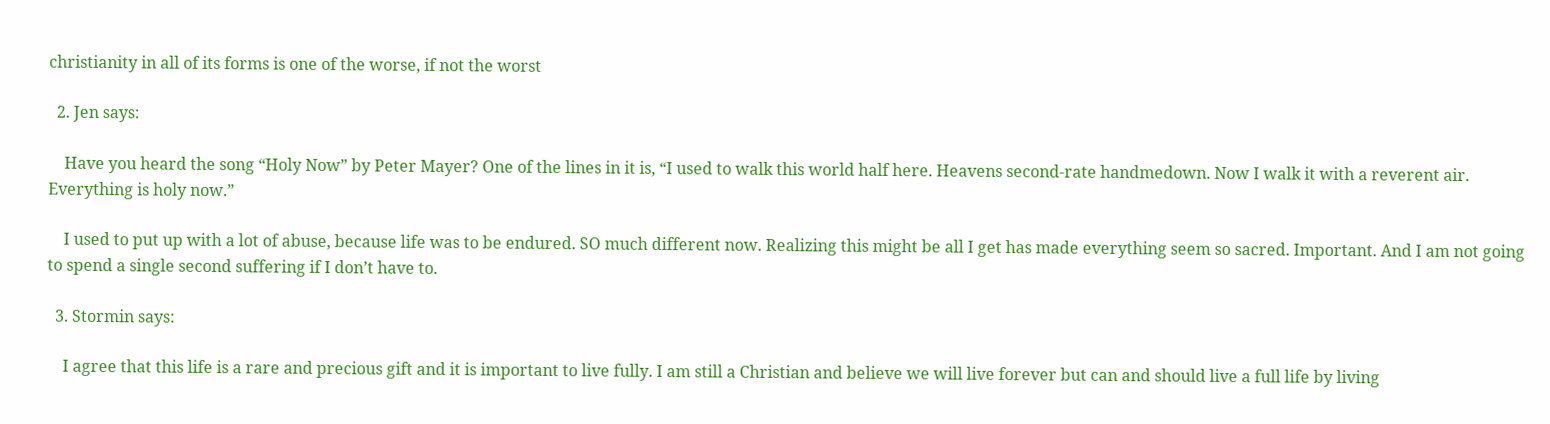christianity in all of its forms is one of the worse, if not the worst

  2. Jen says:

    Have you heard the song “Holy Now” by Peter Mayer? One of the lines in it is, “I used to walk this world half here. Heavens second-rate handmedown. Now I walk it with a reverent air. Everything is holy now.”

    I used to put up with a lot of abuse, because life was to be endured. SO much different now. Realizing this might be all I get has made everything seem so sacred. Important. And I am not going to spend a single second suffering if I don’t have to.

  3. Stormin says:

    I agree that this life is a rare and precious gift and it is important to live fully. I am still a Christian and believe we will live forever but can and should live a full life by living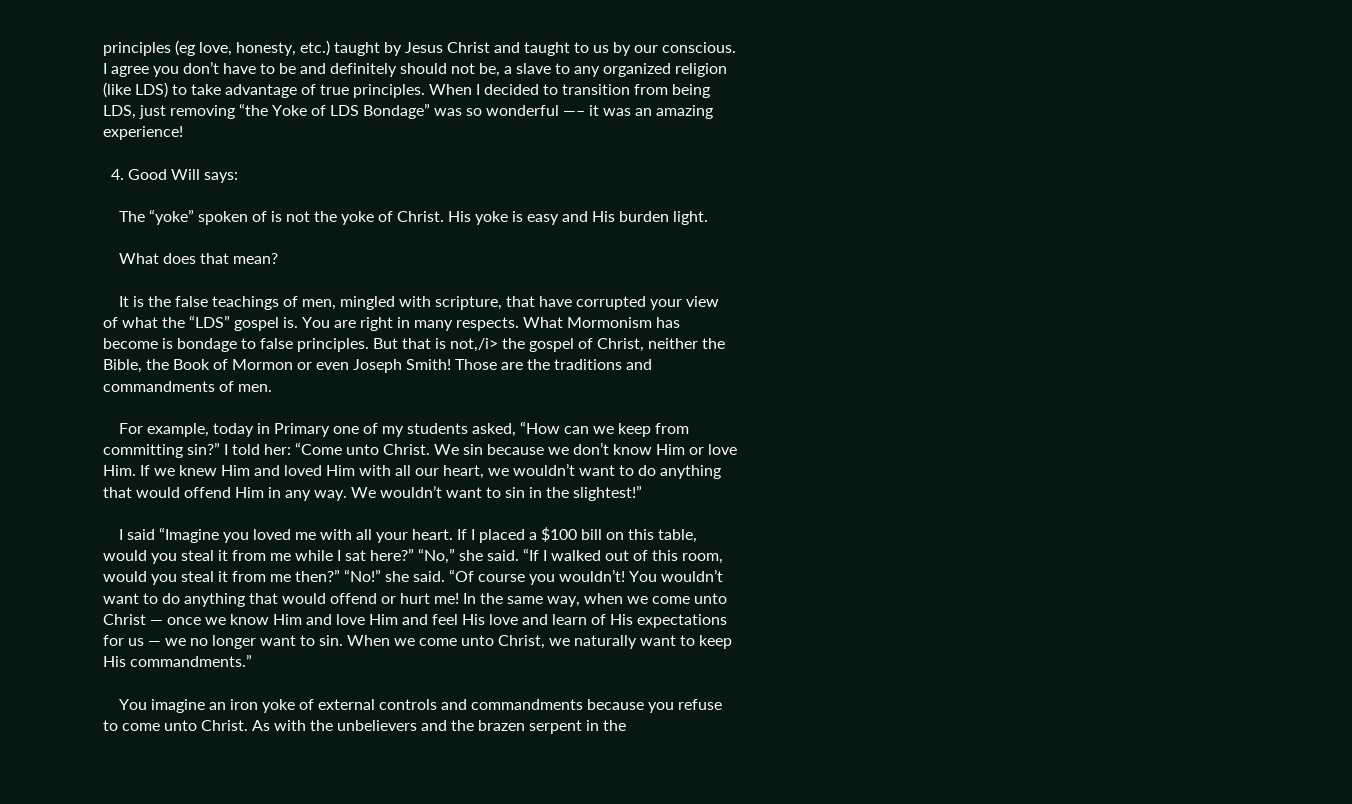principles (eg love, honesty, etc.) taught by Jesus Christ and taught to us by our conscious. I agree you don’t have to be and definitely should not be, a slave to any organized religion (like LDS) to take advantage of true principles. When I decided to transition from being LDS, just removing “the Yoke of LDS Bondage” was so wonderful —– it was an amazing experience!

  4. Good Will says:

    The “yoke” spoken of is not the yoke of Christ. His yoke is easy and His burden light.

    What does that mean?

    It is the false teachings of men, mingled with scripture, that have corrupted your view of what the “LDS” gospel is. You are right in many respects. What Mormonism has become is bondage to false principles. But that is not,/i> the gospel of Christ, neither the Bible, the Book of Mormon or even Joseph Smith! Those are the traditions and commandments of men.

    For example, today in Primary one of my students asked, “How can we keep from committing sin?” I told her: “Come unto Christ. We sin because we don’t know Him or love Him. If we knew Him and loved Him with all our heart, we wouldn’t want to do anything that would offend Him in any way. We wouldn’t want to sin in the slightest!”

    I said “Imagine you loved me with all your heart. If I placed a $100 bill on this table, would you steal it from me while I sat here?” “No,” she said. “If I walked out of this room, would you steal it from me then?” “No!” she said. “Of course you wouldn’t! You wouldn’t want to do anything that would offend or hurt me! In the same way, when we come unto Christ — once we know Him and love Him and feel His love and learn of His expectations for us — we no longer want to sin. When we come unto Christ, we naturally want to keep His commandments.”

    You imagine an iron yoke of external controls and commandments because you refuse to come unto Christ. As with the unbelievers and the brazen serpent in the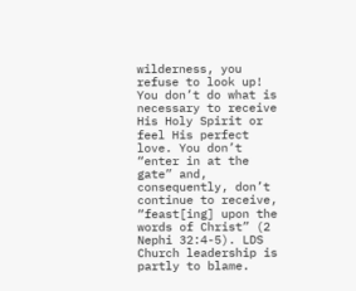wilderness, you refuse to look up! You don’t do what is necessary to receive His Holy Spirit or feel His perfect love. You don’t “enter in at the gate” and, consequently, don’t continue to receive, “feast[ing] upon the words of Christ” (2 Nephi 32:4-5). LDS Church leadership is partly to blame.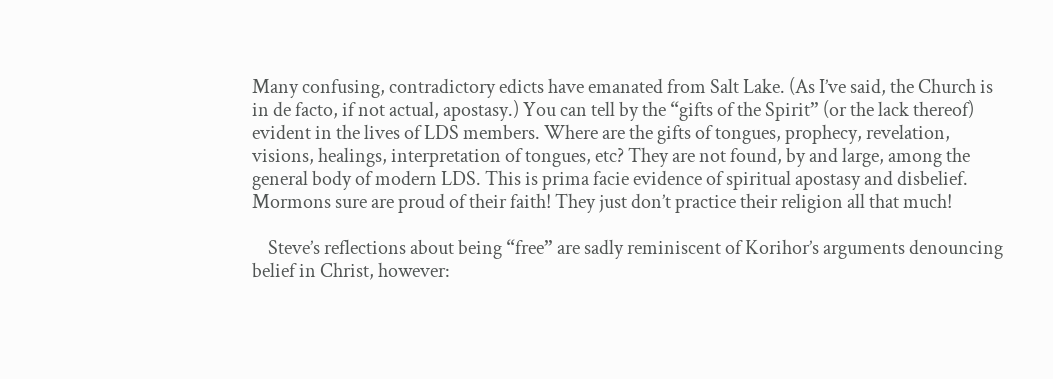Many confusing, contradictory edicts have emanated from Salt Lake. (As I’ve said, the Church is in de facto, if not actual, apostasy.) You can tell by the “gifts of the Spirit” (or the lack thereof) evident in the lives of LDS members. Where are the gifts of tongues, prophecy, revelation, visions, healings, interpretation of tongues, etc? They are not found, by and large, among the general body of modern LDS. This is prima facie evidence of spiritual apostasy and disbelief. Mormons sure are proud of their faith! They just don’t practice their religion all that much!

    Steve’s reflections about being “free” are sadly reminiscent of Korihor’s arguments denouncing belief in Christ, however: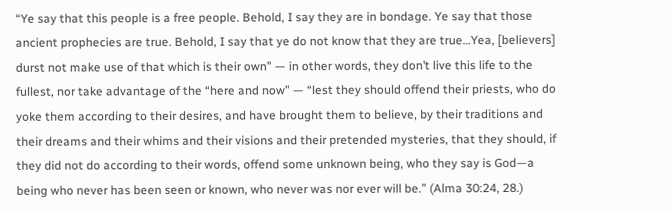“Ye say that this people is a free people. Behold, I say they are in bondage. Ye say that those ancient prophecies are true. Behold, I say that ye do not know that they are true…Yea, [believers] durst not make use of that which is their own” — in other words, they don’t live this life to the fullest, nor take advantage of the “here and now” — “lest they should offend their priests, who do yoke them according to their desires, and have brought them to believe, by their traditions and their dreams and their whims and their visions and their pretended mysteries, that they should, if they did not do according to their words, offend some unknown being, who they say is God—a being who never has been seen or known, who never was nor ever will be.” (Alma 30:24, 28.)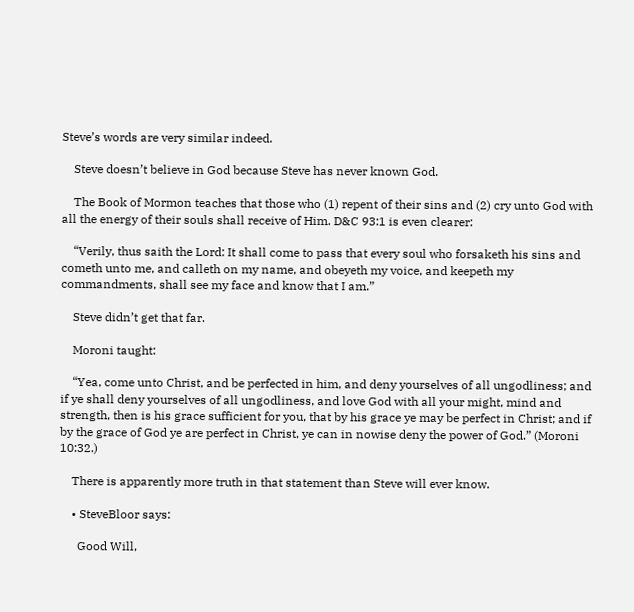Steve’s words are very similar indeed.

    Steve doesn’t believe in God because Steve has never known God.

    The Book of Mormon teaches that those who (1) repent of their sins and (2) cry unto God with all the energy of their souls shall receive of Him. D&C 93:1 is even clearer:

    “Verily, thus saith the Lord: It shall come to pass that every soul who forsaketh his sins and cometh unto me, and calleth on my name, and obeyeth my voice, and keepeth my commandments, shall see my face and know that I am.”

    Steve didn’t get that far.

    Moroni taught:

    “Yea, come unto Christ, and be perfected in him, and deny yourselves of all ungodliness; and if ye shall deny yourselves of all ungodliness, and love God with all your might, mind and strength, then is his grace sufficient for you, that by his grace ye may be perfect in Christ; and if by the grace of God ye are perfect in Christ, ye can in nowise deny the power of God.” (Moroni 10:32.)

    There is apparently more truth in that statement than Steve will ever know.

    • SteveBloor says:

      Good Will,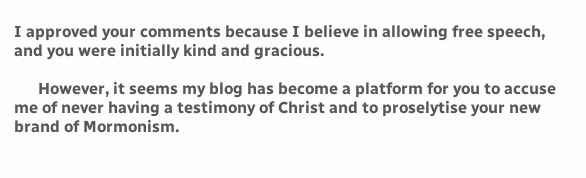I approved your comments because I believe in allowing free speech, and you were initially kind and gracious.

      However, it seems my blog has become a platform for you to accuse me of never having a testimony of Christ and to proselytise your new brand of Mormonism.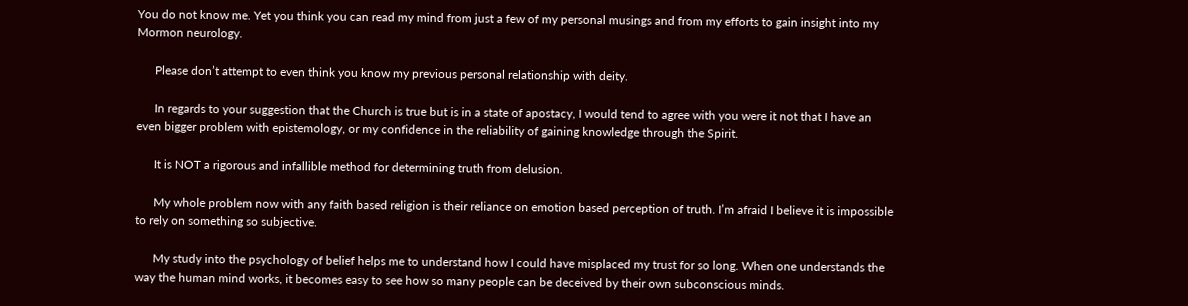You do not know me. Yet you think you can read my mind from just a few of my personal musings and from my efforts to gain insight into my Mormon neurology.

      Please don’t attempt to even think you know my previous personal relationship with deity.

      In regards to your suggestion that the Church is true but is in a state of apostacy, I would tend to agree with you were it not that I have an even bigger problem with epistemology, or my confidence in the reliability of gaining knowledge through the Spirit.

      It is NOT a rigorous and infallible method for determining truth from delusion.

      My whole problem now with any faith based religion is their reliance on emotion based perception of truth. I’m afraid I believe it is impossible to rely on something so subjective.

      My study into the psychology of belief helps me to understand how I could have misplaced my trust for so long. When one understands the way the human mind works, it becomes easy to see how so many people can be deceived by their own subconscious minds.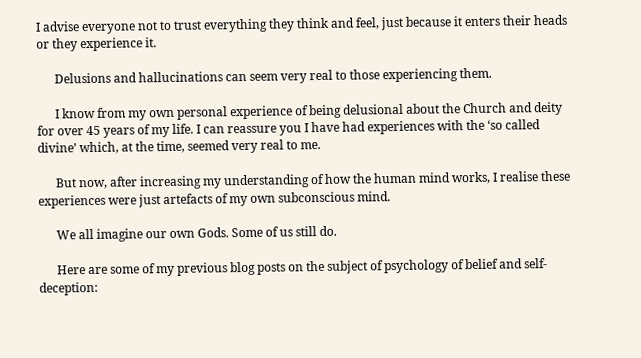I advise everyone not to trust everything they think and feel, just because it enters their heads or they experience it.

      Delusions and hallucinations can seem very real to those experiencing them.

      I know from my own personal experience of being delusional about the Church and deity for over 45 years of my life. I can reassure you I have had experiences with the ‘so called divine’ which, at the time, seemed very real to me.

      But now, after increasing my understanding of how the human mind works, I realise these experiences were just artefacts of my own subconscious mind.

      We all imagine our own Gods. Some of us still do.

      Here are some of my previous blog posts on the subject of psychology of belief and self-deception: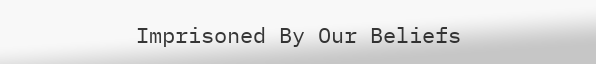Imprisoned By Our Beliefs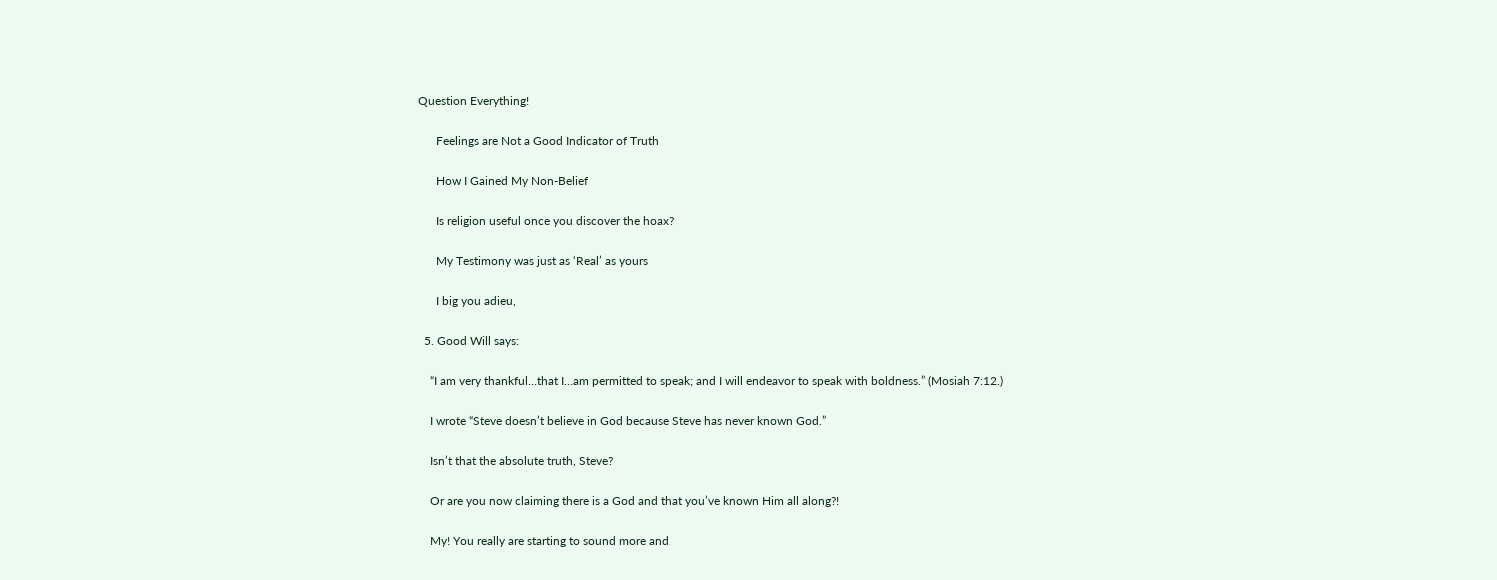Question Everything!

      Feelings are Not a Good Indicator of Truth

      How I Gained My Non-Belief

      Is religion useful once you discover the hoax?

      My Testimony was just as ‘Real’ as yours

      I big you adieu,

  5. Good Will says:

    “I am very thankful…that I…am permitted to speak; and I will endeavor to speak with boldness.” (Mosiah 7:12.)

    I wrote “Steve doesn’t believe in God because Steve has never known God.”

    Isn’t that the absolute truth, Steve?

    Or are you now claiming there is a God and that you’ve known Him all along?!

    My! You really are starting to sound more and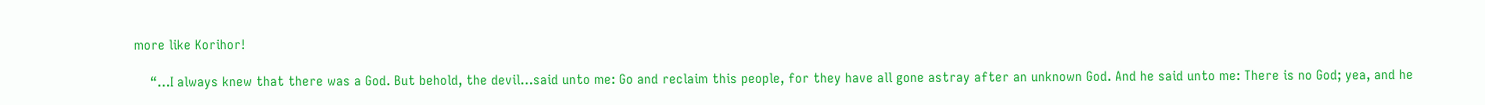more like Korihor!

    “…I always knew that there was a God. But behold, the devil…said unto me: Go and reclaim this people, for they have all gone astray after an unknown God. And he said unto me: There is no God; yea, and he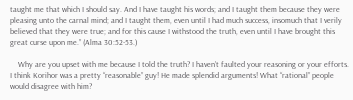taught me that which I should say. And I have taught his words; and I taught them because they were pleasing unto the carnal mind; and I taught them, even until I had much success, insomuch that I verily believed that they were true; and for this cause I withstood the truth, even until I have brought this great curse upon me.” (Alma 30:52-53.)

    Why are you upset with me because I told the truth? I haven’t faulted your reasoning or your efforts. I think Korihor was a pretty “reasonable” guy! He made splendid arguments! What “rational” people would disagree with him?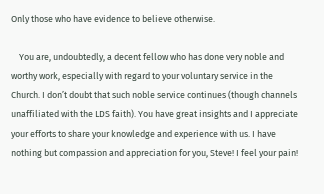Only those who have evidence to believe otherwise.

    You are, undoubtedly, a decent fellow who has done very noble and worthy work, especially with regard to your voluntary service in the Church. I don’t doubt that such noble service continues (though channels unaffiliated with the LDS faith). You have great insights and I appreciate your efforts to share your knowledge and experience with us. I have nothing but compassion and appreciation for you, Steve! I feel your pain!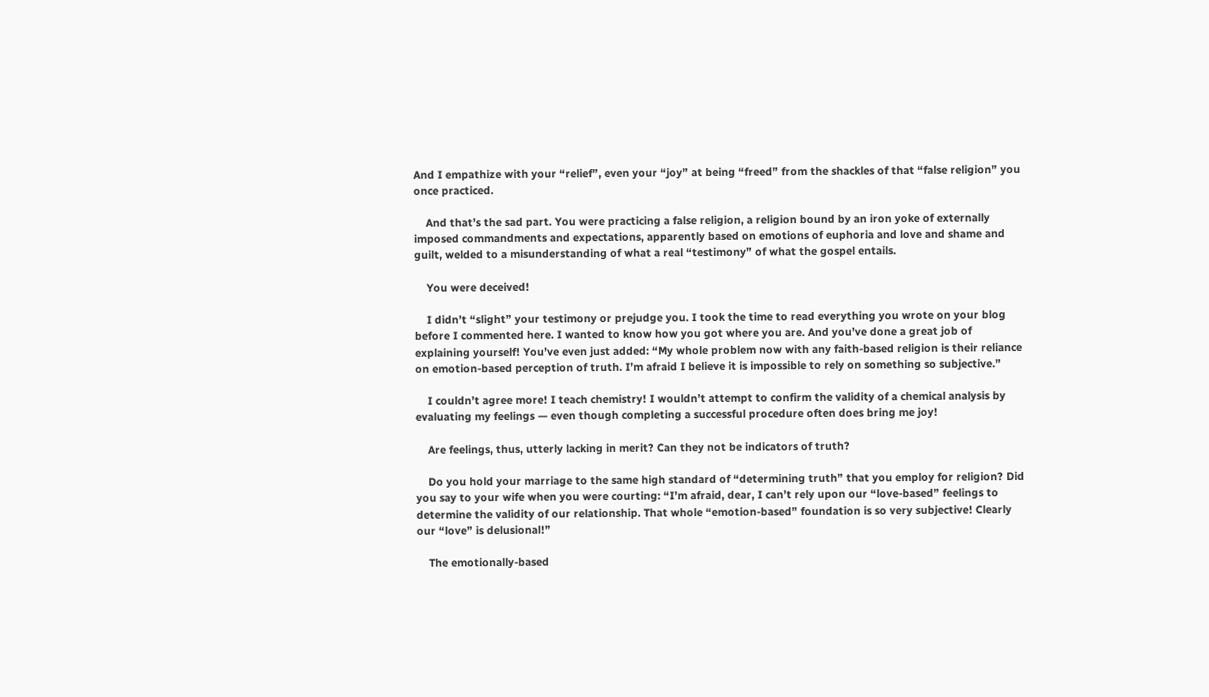And I empathize with your “relief”, even your “joy” at being “freed” from the shackles of that “false religion” you once practiced.

    And that’s the sad part. You were practicing a false religion, a religion bound by an iron yoke of externally imposed commandments and expectations, apparently based on emotions of euphoria and love and shame and guilt, welded to a misunderstanding of what a real “testimony” of what the gospel entails.

    You were deceived!

    I didn’t “slight” your testimony or prejudge you. I took the time to read everything you wrote on your blog before I commented here. I wanted to know how you got where you are. And you’ve done a great job of explaining yourself! You’ve even just added: “My whole problem now with any faith-based religion is their reliance on emotion-based perception of truth. I’m afraid I believe it is impossible to rely on something so subjective.”

    I couldn’t agree more! I teach chemistry! I wouldn’t attempt to confirm the validity of a chemical analysis by evaluating my feelings — even though completing a successful procedure often does bring me joy!

    Are feelings, thus, utterly lacking in merit? Can they not be indicators of truth?

    Do you hold your marriage to the same high standard of “determining truth” that you employ for religion? Did you say to your wife when you were courting: “I’m afraid, dear, I can’t rely upon our “love-based” feelings to determine the validity of our relationship. That whole “emotion-based” foundation is so very subjective! Clearly our “love” is delusional!”

    The emotionally-based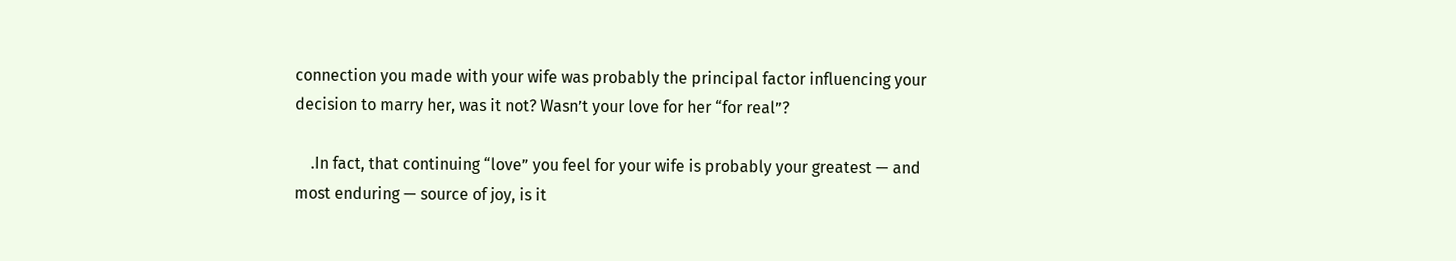connection you made with your wife was probably the principal factor influencing your decision to marry her, was it not? Wasn’t your love for her “for real”?

    .In fact, that continuing “love” you feel for your wife is probably your greatest — and most enduring — source of joy, is it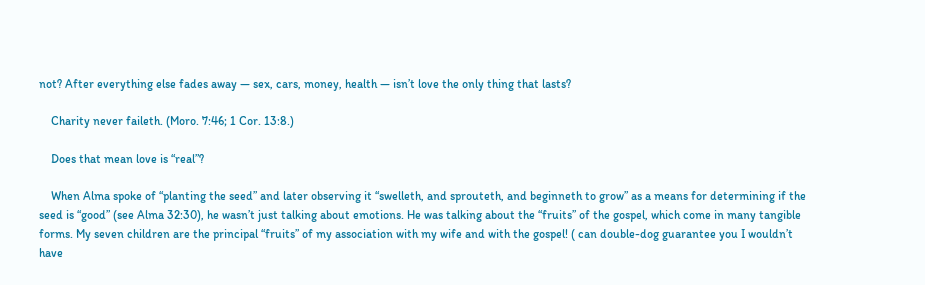not? After everything else fades away — sex, cars, money, health — isn’t love the only thing that lasts?

    Charity never faileth. (Moro. 7:46; 1 Cor. 13:8.)

    Does that mean love is “real”?

    When Alma spoke of “planting the seed” and later observing it “swelleth, and sprouteth, and beginneth to grow” as a means for determining if the seed is “good” (see Alma 32:30), he wasn’t just talking about emotions. He was talking about the “fruits” of the gospel, which come in many tangible forms. My seven children are the principal “fruits” of my association with my wife and with the gospel! ( can double-dog guarantee you I wouldn’t have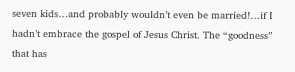seven kids…and probably wouldn’t even be married!…if I hadn’t embrace the gospel of Jesus Christ. The “goodness” that has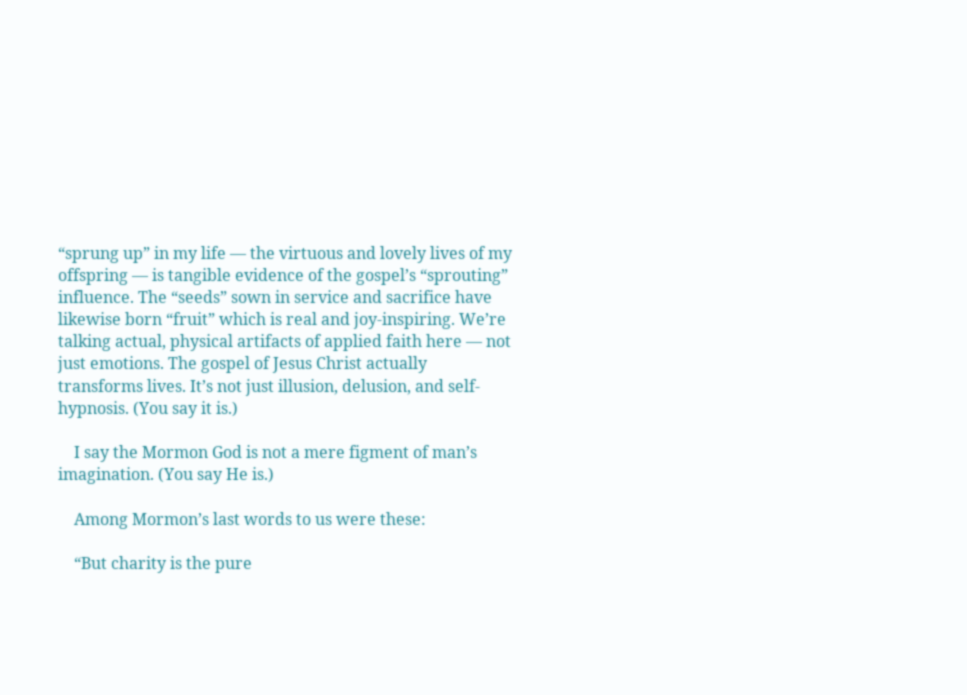“sprung up” in my life — the virtuous and lovely lives of my offspring — is tangible evidence of the gospel’s “sprouting” influence. The “seeds” sown in service and sacrifice have likewise born “fruit” which is real and joy-inspiring. We’re talking actual, physical artifacts of applied faith here — not just emotions. The gospel of Jesus Christ actually transforms lives. It’s not just illusion, delusion, and self-hypnosis. (You say it is.)

    I say the Mormon God is not a mere figment of man’s imagination. (You say He is.)

    Among Mormon’s last words to us were these:

    “But charity is the pure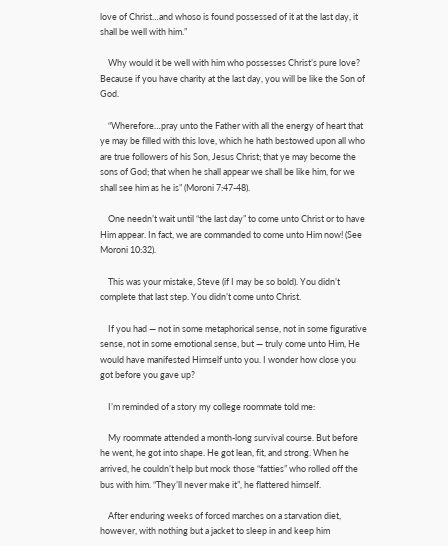love of Christ…and whoso is found possessed of it at the last day, it shall be well with him.”

    Why would it be well with him who possesses Christ’s pure love? Because if you have charity at the last day, you will be like the Son of God.

    “Wherefore…pray unto the Father with all the energy of heart that ye may be filled with this love, which he hath bestowed upon all who are true followers of his Son, Jesus Christ; that ye may become the sons of God; that when he shall appear we shall be like him, for we shall see him as he is” (Moroni 7:47-48).

    One needn’t wait until “the last day” to come unto Christ or to have Him appear. In fact, we are commanded to come unto Him now! (See Moroni 10:32).

    This was your mistake, Steve (if I may be so bold). You didn’t complete that last step. You didn’t come unto Christ.

    If you had — not in some metaphorical sense, not in some figurative sense, not in some emotional sense, but — truly come unto Him, He would have manifested Himself unto you. I wonder how close you got before you gave up?

    I’m reminded of a story my college roommate told me:

    My roommate attended a month-long survival course. But before he went, he got into shape. He got lean, fit, and strong. When he arrived, he couldn’t help but mock those “fatties” who rolled off the bus with him. “They’ll never make it”, he flattered himself.

    After enduring weeks of forced marches on a starvation diet, however, with nothing but a jacket to sleep in and keep him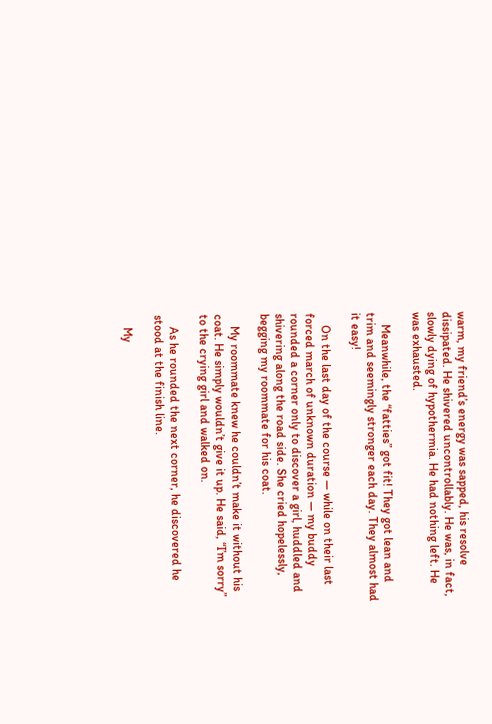warm, my friend’s energy was sapped, his resolve dissipated. He shivered uncontrollably. He was, in fact, slowly dying of hypothermia. He had nothing left. He was exhausted.

    Meanwhile, the “fatties” got fit! They got lean and trim and seemingly stronger each day. They almost had it easy!

    On the last day of the course — while on their last forced march of unknown duration — my buddy rounded a corner only to discover a girl, huddled and shivering along the road side. She cried hopelessly, begging my roommate for his coat.

    My roommate knew he couldn’t make it without his coat. He simply wouldn’t give it up. He said, “I’m sorry” to the crying girl and walked on.

    As he rounded the next corner, he discovered he stood at the finish line.

    My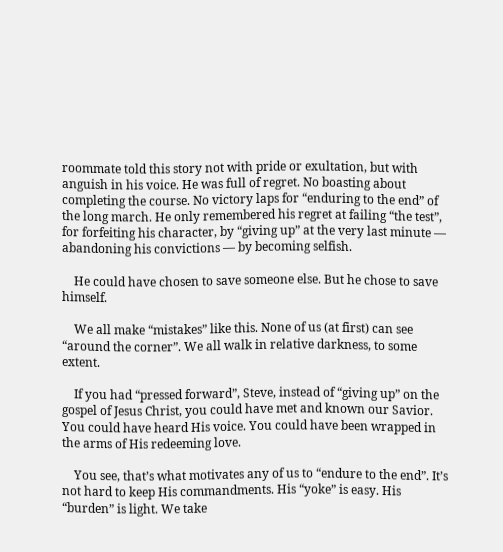roommate told this story not with pride or exultation, but with anguish in his voice. He was full of regret. No boasting about completing the course. No victory laps for “enduring to the end” of the long march. He only remembered his regret at failing “the test”, for forfeiting his character, by “giving up” at the very last minute — abandoning his convictions — by becoming selfish.

    He could have chosen to save someone else. But he chose to save himself.

    We all make “mistakes” like this. None of us (at first) can see “around the corner”. We all walk in relative darkness, to some extent.

    If you had “pressed forward”, Steve, instead of “giving up” on the gospel of Jesus Christ, you could have met and known our Savior. You could have heard His voice. You could have been wrapped in the arms of His redeeming love.

    You see, that’s what motivates any of us to “endure to the end”. It’s not hard to keep His commandments. His “yoke” is easy. His “burden” is light. We take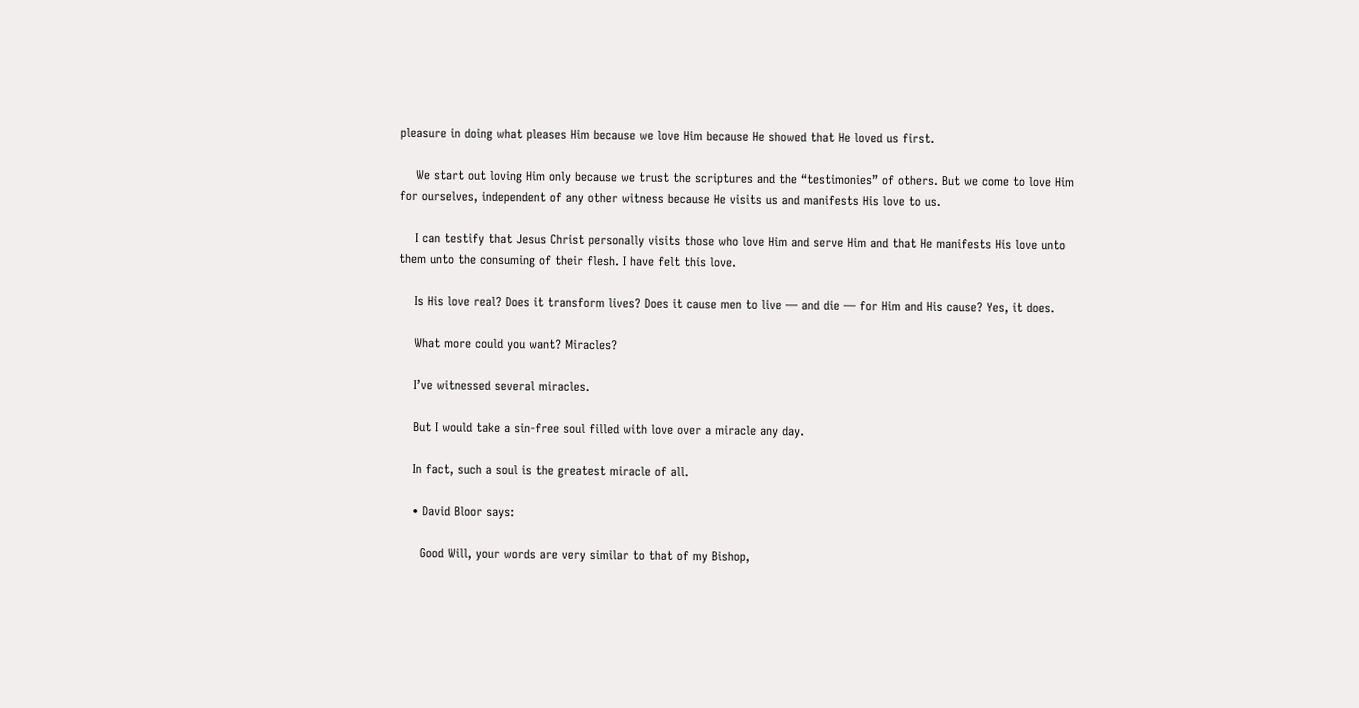pleasure in doing what pleases Him because we love Him because He showed that He loved us first.

    We start out loving Him only because we trust the scriptures and the “testimonies” of others. But we come to love Him for ourselves, independent of any other witness because He visits us and manifests His love to us.

    I can testify that Jesus Christ personally visits those who love Him and serve Him and that He manifests His love unto them unto the consuming of their flesh. I have felt this love.

    Is His love real? Does it transform lives? Does it cause men to live — and die — for Him and His cause? Yes, it does.

    What more could you want? Miracles?

    I’ve witnessed several miracles.

    But I would take a sin-free soul filled with love over a miracle any day.

    In fact, such a soul is the greatest miracle of all.

    • David Bloor says:

      Good Will, your words are very similar to that of my Bishop,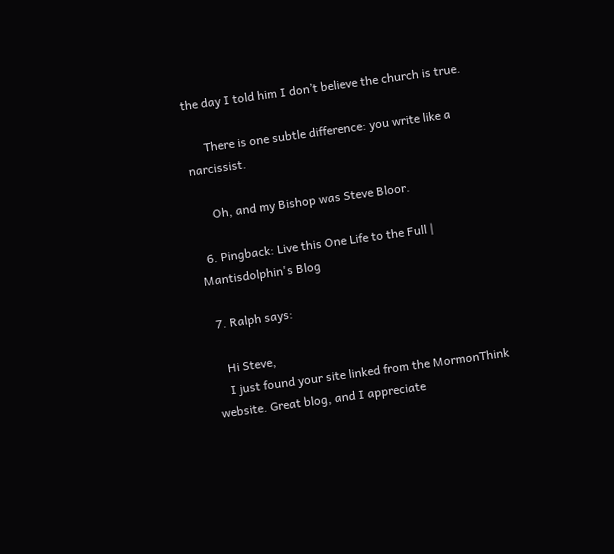the day I told him I don’t believe the church is true.

      There is one subtle difference: you write like a narcissist.

      Oh, and my Bishop was Steve Bloor.

  6. Pingback: Live this One Life to the Full | Mantisdolphin's Blog

  7. Ralph says:

    Hi Steve,
    I just found your site linked from the MormonThink website. Great blog, and I appreciate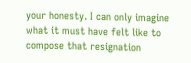your honesty. I can only imagine what it must have felt like to compose that resignation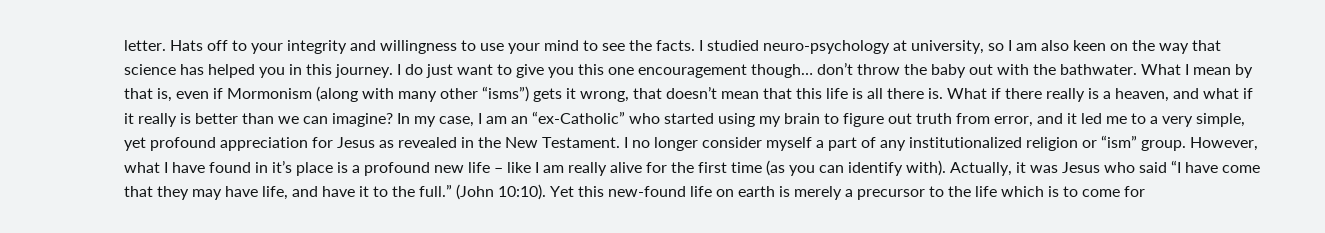letter. Hats off to your integrity and willingness to use your mind to see the facts. I studied neuro-psychology at university, so I am also keen on the way that science has helped you in this journey. I do just want to give you this one encouragement though… don’t throw the baby out with the bathwater. What I mean by that is, even if Mormonism (along with many other “isms”) gets it wrong, that doesn’t mean that this life is all there is. What if there really is a heaven, and what if it really is better than we can imagine? In my case, I am an “ex-Catholic” who started using my brain to figure out truth from error, and it led me to a very simple, yet profound appreciation for Jesus as revealed in the New Testament. I no longer consider myself a part of any institutionalized religion or “ism” group. However, what I have found in it’s place is a profound new life – like I am really alive for the first time (as you can identify with). Actually, it was Jesus who said “I have come that they may have life, and have it to the full.” (John 10:10). Yet this new-found life on earth is merely a precursor to the life which is to come for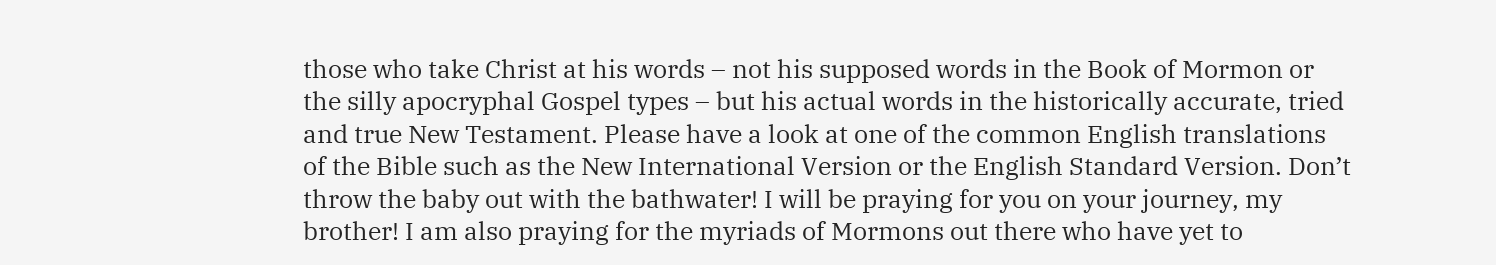those who take Christ at his words – not his supposed words in the Book of Mormon or the silly apocryphal Gospel types – but his actual words in the historically accurate, tried and true New Testament. Please have a look at one of the common English translations of the Bible such as the New International Version or the English Standard Version. Don’t throw the baby out with the bathwater! I will be praying for you on your journey, my brother! I am also praying for the myriads of Mormons out there who have yet to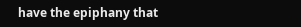have the epiphany that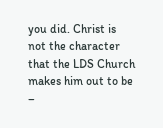you did. Christ is not the character that the LDS Church makes him out to be –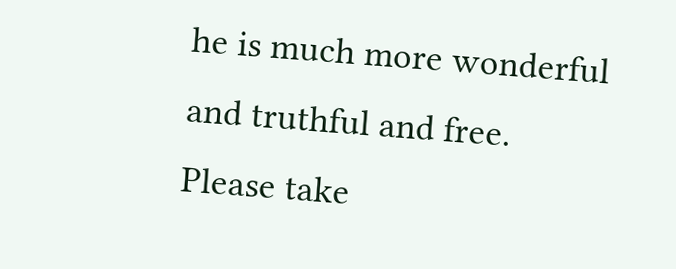he is much more wonderful and truthful and free. Please take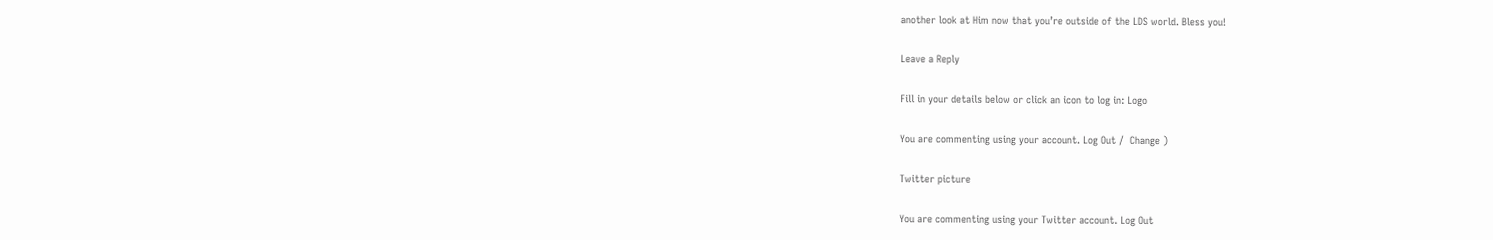another look at Him now that you’re outside of the LDS world. Bless you!

Leave a Reply

Fill in your details below or click an icon to log in: Logo

You are commenting using your account. Log Out /  Change )

Twitter picture

You are commenting using your Twitter account. Log Out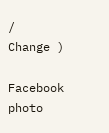/  Change )

Facebook photo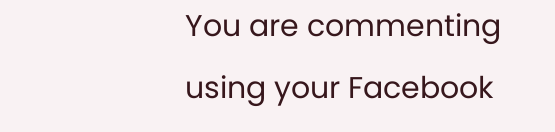You are commenting using your Facebook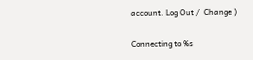account. Log Out /  Change )

Connecting to %s